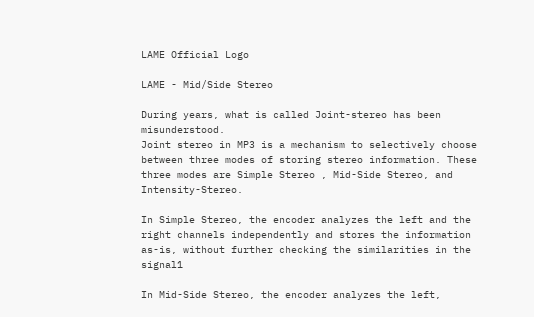LAME Official Logo

LAME - Mid/Side Stereo

During years, what is called Joint-stereo has been misunderstood.
Joint stereo in MP3 is a mechanism to selectively choose between three modes of storing stereo information. These three modes are Simple Stereo , Mid-Side Stereo, and Intensity-Stereo.

In Simple Stereo, the encoder analyzes the left and the right channels independently and stores the information as-is, without further checking the similarities in the signal1

In Mid-Side Stereo, the encoder analyzes the left,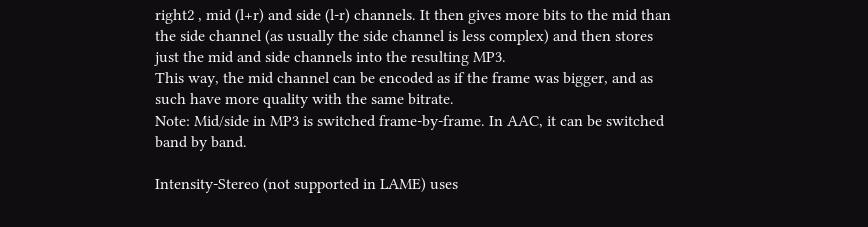right2 , mid (l+r) and side (l-r) channels. It then gives more bits to the mid than the side channel (as usually the side channel is less complex) and then stores just the mid and side channels into the resulting MP3.
This way, the mid channel can be encoded as if the frame was bigger, and as such have more quality with the same bitrate.
Note: Mid/side in MP3 is switched frame-by-frame. In AAC, it can be switched band by band.

Intensity-Stereo (not supported in LAME) uses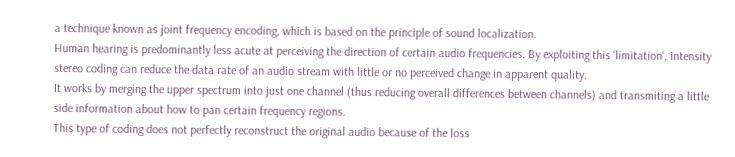a technique known as joint frequency encoding, which is based on the principle of sound localization.
Human hearing is predominantly less acute at perceiving the direction of certain audio frequencies. By exploiting this 'limitation', intensity stereo coding can reduce the data rate of an audio stream with little or no perceived change in apparent quality.
It works by merging the upper spectrum into just one channel (thus reducing overall differences between channels) and transmiting a little side information about how to pan certain frequency regions.
This type of coding does not perfectly reconstruct the original audio because of the loss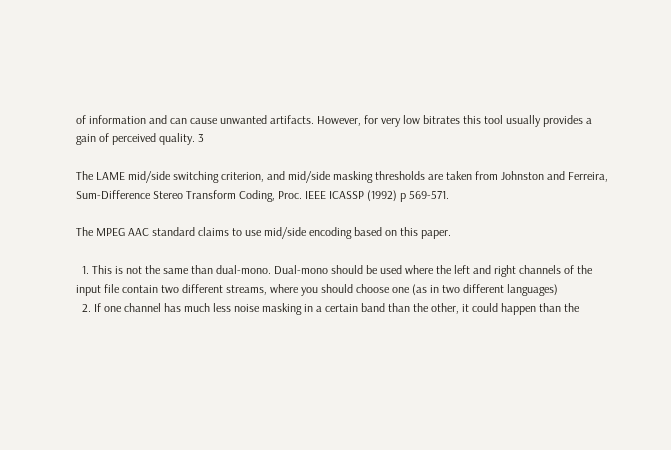of information and can cause unwanted artifacts. However, for very low bitrates this tool usually provides a gain of perceived quality. 3

The LAME mid/side switching criterion, and mid/side masking thresholds are taken from Johnston and Ferreira, Sum-Difference Stereo Transform Coding, Proc. IEEE ICASSP (1992) p 569-571.

The MPEG AAC standard claims to use mid/side encoding based on this paper.

  1. This is not the same than dual-mono. Dual-mono should be used where the left and right channels of the input file contain two different streams, where you should choose one (as in two different languages)
  2. If one channel has much less noise masking in a certain band than the other, it could happen than the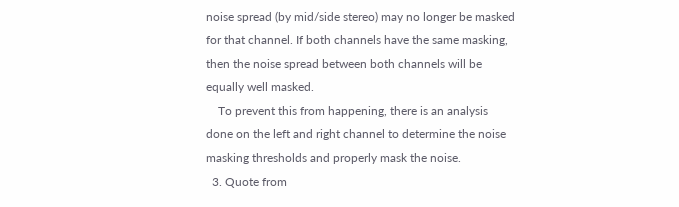noise spread (by mid/side stereo) may no longer be masked for that channel. If both channels have the same masking, then the noise spread between both channels will be equally well masked.
    To prevent this from happening, there is an analysis done on the left and right channel to determine the noise masking thresholds and properly mask the noise.
  3. Quote from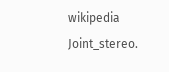wikipedia Joint_stereo.